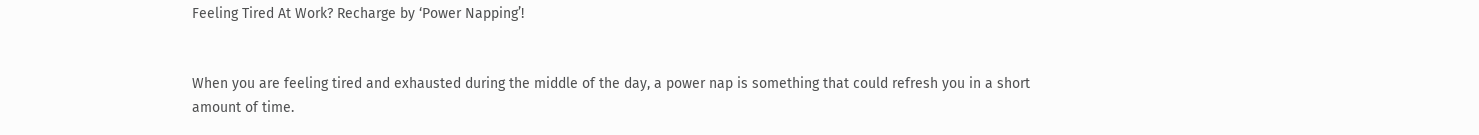Feeling Tired At Work? Recharge by ‘Power Napping’!


When you are feeling tired and exhausted during the middle of the day, a power nap is something that could refresh you in a short amount of time.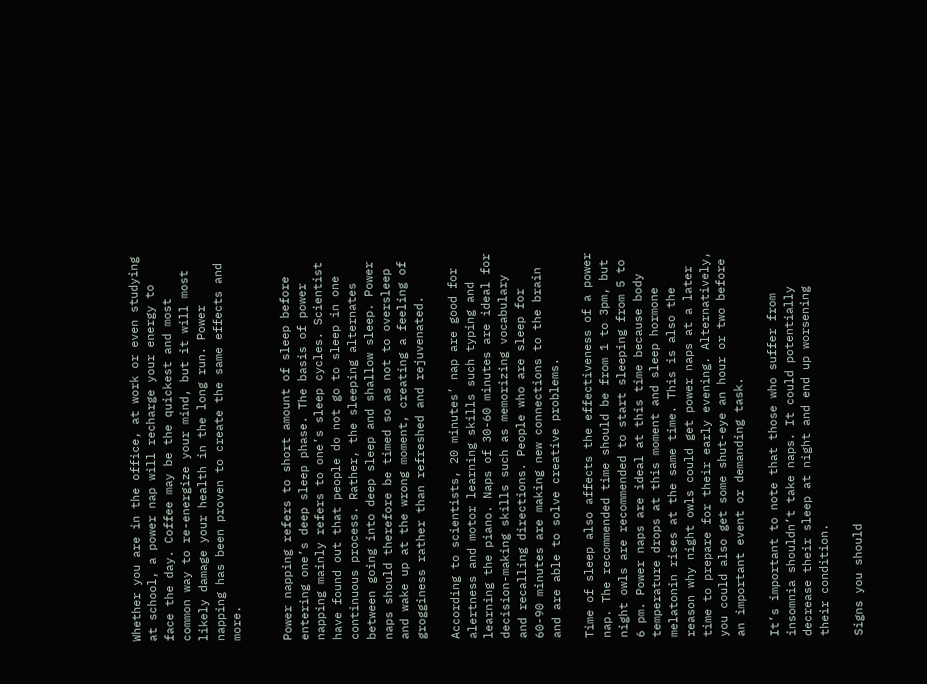Whether you are in the office, at work or even studying at school, a power nap will recharge your energy to face the day. Coffee may be the quickest and most common way to re-energize your mind, but it will most likely damage your health in the long run. Power napping has been proven to create the same effects and more.


Power napping refers to short amount of sleep before entering one’s deep sleep phase. The basis of power napping mainly refers to one’s sleep cycles. Scientist have found out that people do not go to sleep in one continuous process. Rather, the sleeping alternates between going into deep sleep and shallow sleep. Power naps should therefore be timed so as not to oversleep and wake up at the wrong moment, creating a feeling of grogginess rather than refreshed and rejuvenated.

According to scientists, 20 minutes’ nap are good for alertness and motor learning skills such typing and learning the piano. Naps of 30-60 minutes are ideal for decision-making skills such as memorizing vocabulary and recalling directions. People who are sleep for 60-90 minutes are making new connections to the brain and are able to solve creative problems.

Time of sleep also affects the effectiveness of a power nap. The recommended time should be from 1 to 3pm, but night owls are recommended to start sleeping from 5 to 6 pm. Power naps are ideal at this time because body temperature drops at this moment and sleep hormone melatonin rises at the same time. This is also the reason why night owls could get power naps at a later time to prepare for their early evening. Alternatively, you could also get some shut-eye an hour or two before an important event or demanding task.

It’s important to note that those who suffer from insomnia shouldn’t take naps. It could potentially decrease their sleep at night and end up worsening their condition.

Signs you should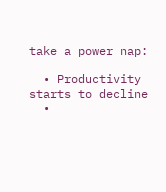take a power nap:

  • Productivity starts to decline
  •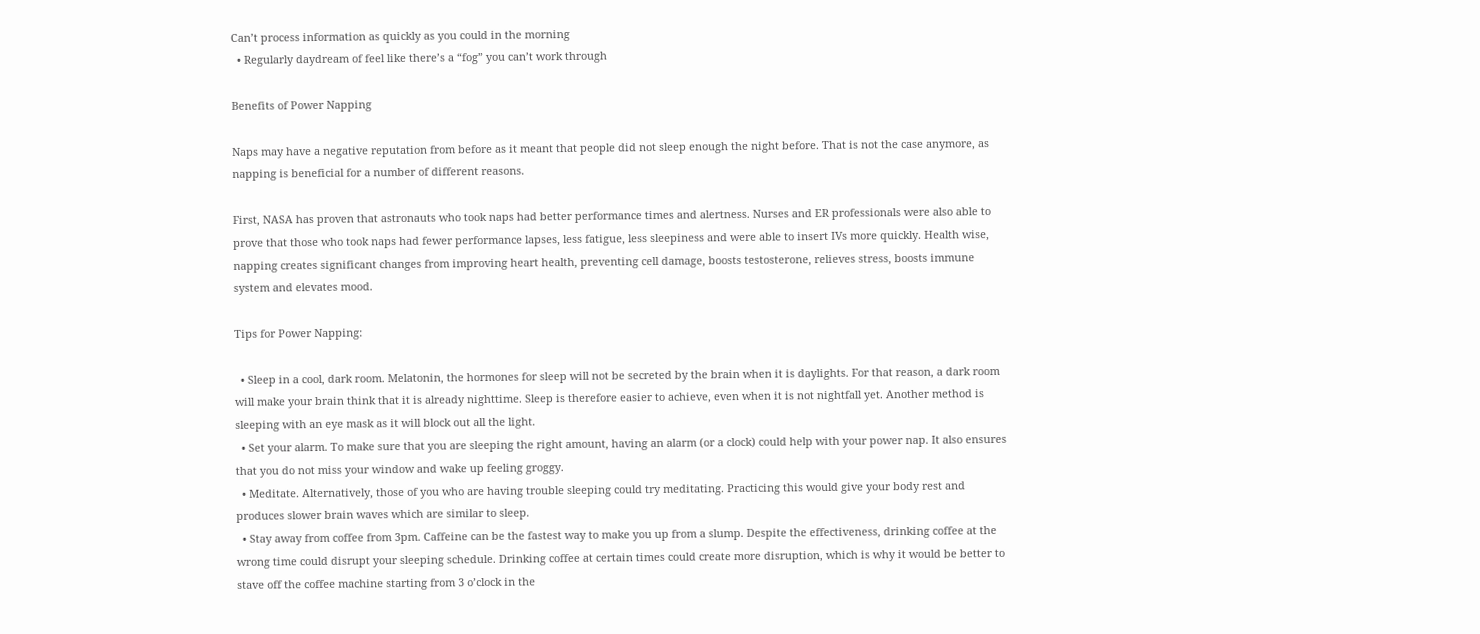Can’t process information as quickly as you could in the morning
  • Regularly daydream of feel like there’s a “fog” you can’t work through

Benefits of Power Napping

Naps may have a negative reputation from before as it meant that people did not sleep enough the night before. That is not the case anymore, as napping is beneficial for a number of different reasons.

First, NASA has proven that astronauts who took naps had better performance times and alertness. Nurses and ER professionals were also able to prove that those who took naps had fewer performance lapses, less fatigue, less sleepiness and were able to insert IVs more quickly. Health wise, napping creates significant changes from improving heart health, preventing cell damage, boosts testosterone, relieves stress, boosts immune system and elevates mood.

Tips for Power Napping:

  • Sleep in a cool, dark room. Melatonin, the hormones for sleep will not be secreted by the brain when it is daylights. For that reason, a dark room will make your brain think that it is already nighttime. Sleep is therefore easier to achieve, even when it is not nightfall yet. Another method is sleeping with an eye mask as it will block out all the light.
  • Set your alarm. To make sure that you are sleeping the right amount, having an alarm (or a clock) could help with your power nap. It also ensures that you do not miss your window and wake up feeling groggy.
  • Meditate. Alternatively, those of you who are having trouble sleeping could try meditating. Practicing this would give your body rest and produces slower brain waves which are similar to sleep.
  • Stay away from coffee from 3pm. Caffeine can be the fastest way to make you up from a slump. Despite the effectiveness, drinking coffee at the wrong time could disrupt your sleeping schedule. Drinking coffee at certain times could create more disruption, which is why it would be better to stave off the coffee machine starting from 3 o’clock in the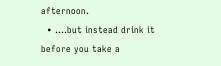afternoon.
  • ….but instead drink it before you take a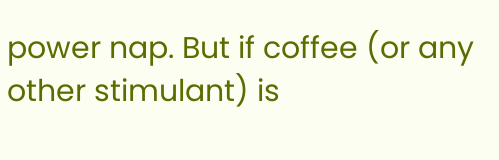power nap. But if coffee (or any other stimulant) is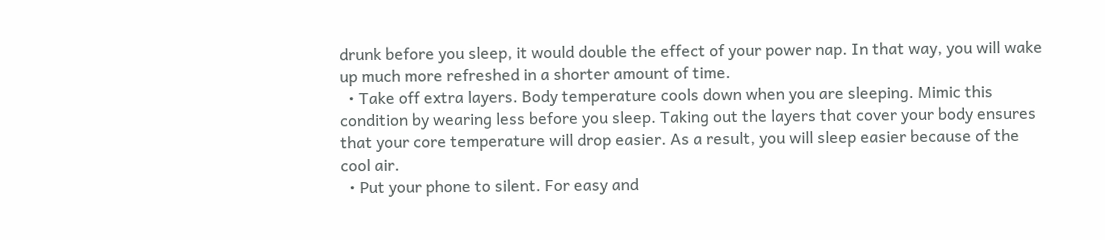drunk before you sleep, it would double the effect of your power nap. In that way, you will wake up much more refreshed in a shorter amount of time.
  • Take off extra layers. Body temperature cools down when you are sleeping. Mimic this condition by wearing less before you sleep. Taking out the layers that cover your body ensures that your core temperature will drop easier. As a result, you will sleep easier because of the cool air.
  • Put your phone to silent. For easy and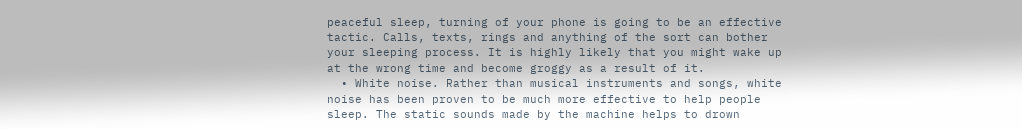peaceful sleep, turning of your phone is going to be an effective tactic. Calls, texts, rings and anything of the sort can bother your sleeping process. It is highly likely that you might wake up at the wrong time and become groggy as a result of it.
  • White noise. Rather than musical instruments and songs, white noise has been proven to be much more effective to help people sleep. The static sounds made by the machine helps to drown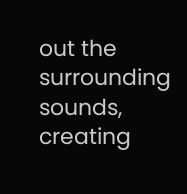out the surrounding sounds, creating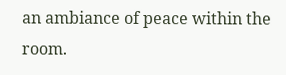an ambiance of peace within the room.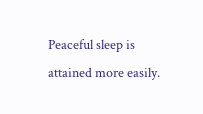Peaceful sleep is attained more easily.